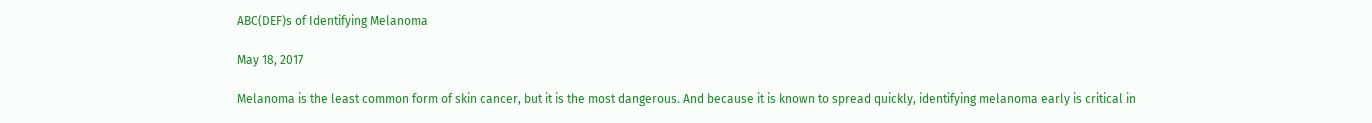ABC(DEF)s of Identifying Melanoma

May 18, 2017

Melanoma is the least common form of skin cancer, but it is the most dangerous. And because it is known to spread quickly, identifying melanoma early is critical in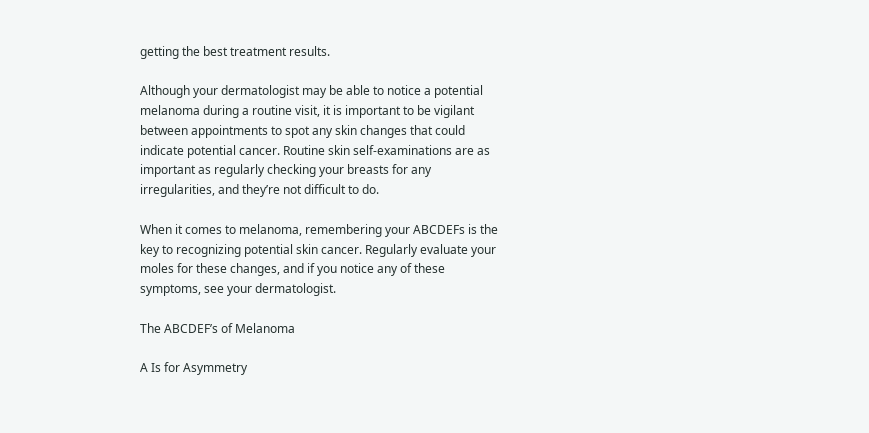getting the best treatment results.

Although your dermatologist may be able to notice a potential melanoma during a routine visit, it is important to be vigilant between appointments to spot any skin changes that could indicate potential cancer. Routine skin self-examinations are as important as regularly checking your breasts for any irregularities, and they’re not difficult to do.

When it comes to melanoma, remembering your ABCDEFs is the key to recognizing potential skin cancer. Regularly evaluate your moles for these changes, and if you notice any of these symptoms, see your dermatologist.

The ABCDEF’s of Melanoma

A Is for Asymmetry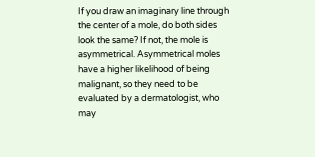If you draw an imaginary line through the center of a mole, do both sides look the same? If not, the mole is asymmetrical. Asymmetrical moles have a higher likelihood of being malignant, so they need to be evaluated by a dermatologist, who may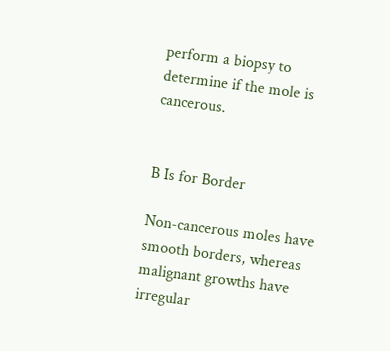perform a biopsy to determine if the mole is cancerous.


B Is for Border

Non-cancerous moles have smooth borders, whereas malignant growths have irregular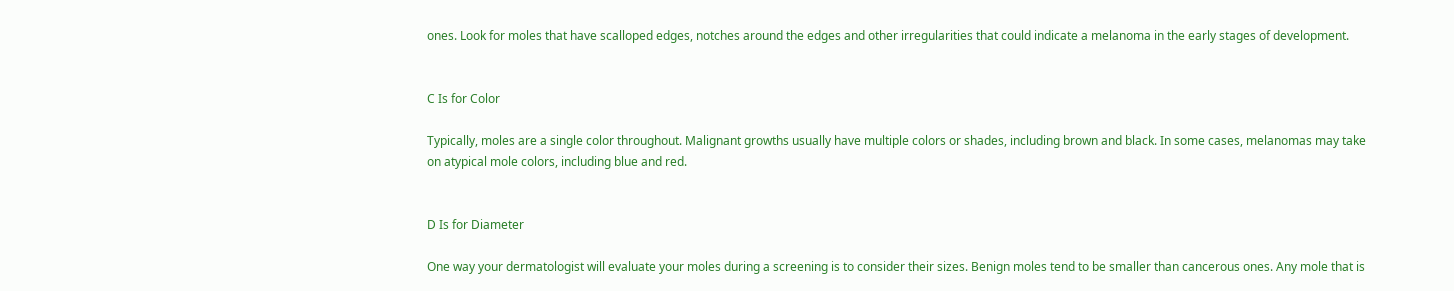ones. Look for moles that have scalloped edges, notches around the edges and other irregularities that could indicate a melanoma in the early stages of development.


C Is for Color

Typically, moles are a single color throughout. Malignant growths usually have multiple colors or shades, including brown and black. In some cases, melanomas may take on atypical mole colors, including blue and red.


D Is for Diameter

One way your dermatologist will evaluate your moles during a screening is to consider their sizes. Benign moles tend to be smaller than cancerous ones. Any mole that is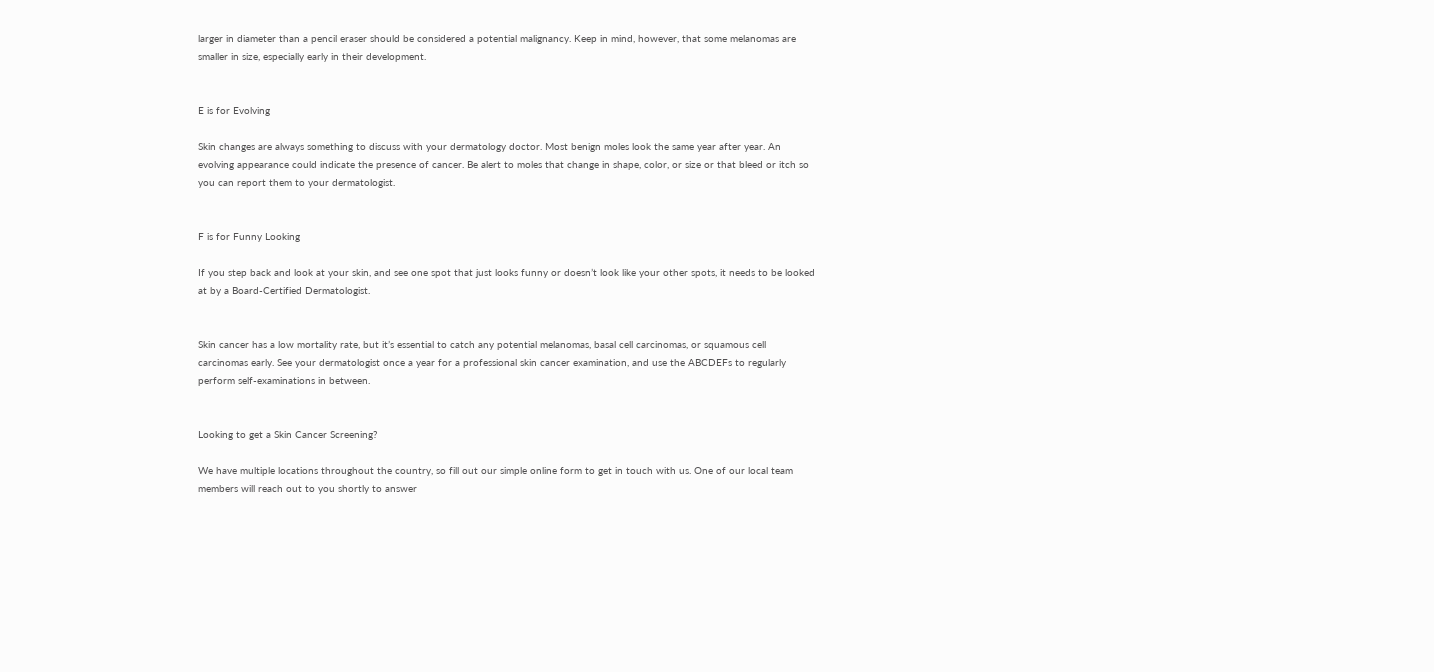larger in diameter than a pencil eraser should be considered a potential malignancy. Keep in mind, however, that some melanomas are smaller in size, especially early in their development.


E is for Evolving

Skin changes are always something to discuss with your dermatology doctor. Most benign moles look the same year after year. An evolving appearance could indicate the presence of cancer. Be alert to moles that change in shape, color, or size or that bleed or itch so you can report them to your dermatologist.


F is for Funny Looking

If you step back and look at your skin, and see one spot that just looks funny or doesn’t look like your other spots, it needs to be looked at by a Board-Certified Dermatologist.


Skin cancer has a low mortality rate, but it’s essential to catch any potential melanomas, basal cell carcinomas, or squamous cell carcinomas early. See your dermatologist once a year for a professional skin cancer examination, and use the ABCDEFs to regularly perform self-examinations in between.


Looking to get a Skin Cancer Screening?

We have multiple locations throughout the country, so fill out our simple online form to get in touch with us. One of our local team members will reach out to you shortly to answer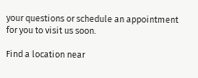your questions or schedule an appointment for you to visit us soon.

Find a location near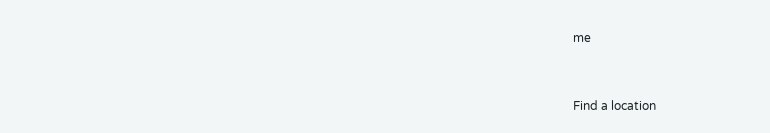me


Find a location